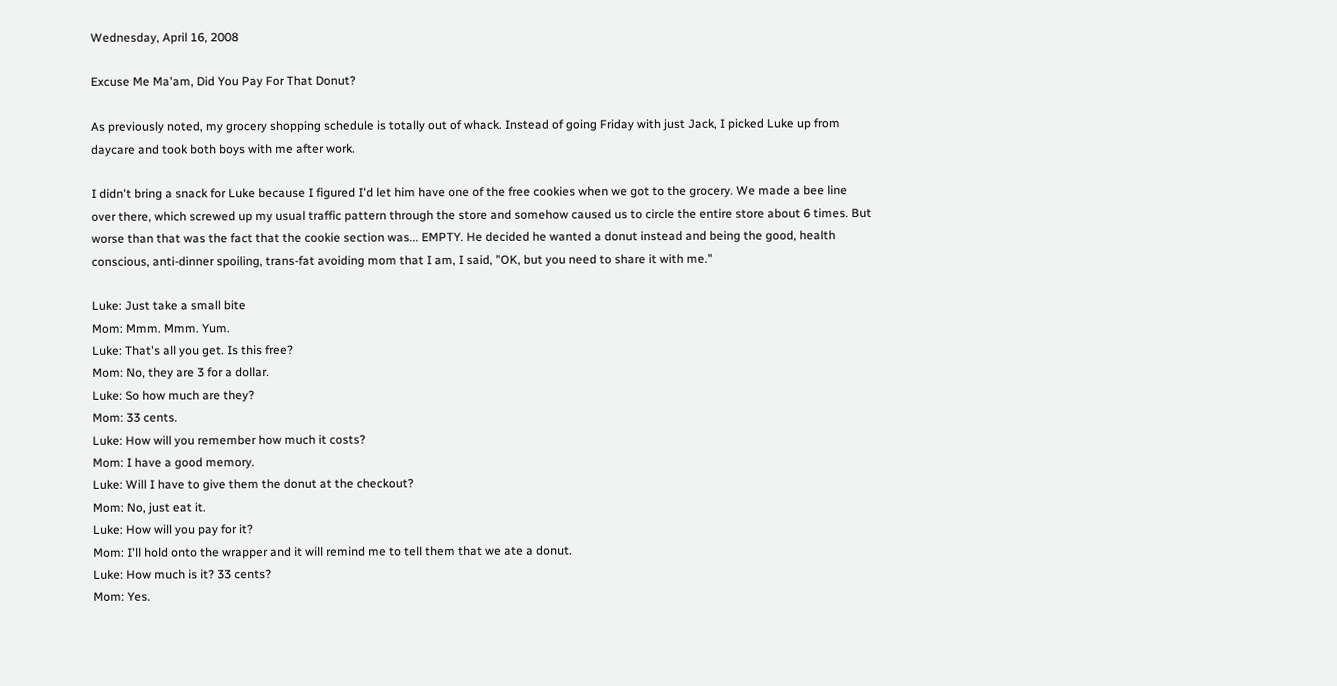Wednesday, April 16, 2008

Excuse Me Ma'am, Did You Pay For That Donut?

As previously noted, my grocery shopping schedule is totally out of whack. Instead of going Friday with just Jack, I picked Luke up from daycare and took both boys with me after work.

I didn't bring a snack for Luke because I figured I'd let him have one of the free cookies when we got to the grocery. We made a bee line over there, which screwed up my usual traffic pattern through the store and somehow caused us to circle the entire store about 6 times. But worse than that was the fact that the cookie section was... EMPTY. He decided he wanted a donut instead and being the good, health conscious, anti-dinner spoiling, trans-fat avoiding mom that I am, I said, "OK, but you need to share it with me."

Luke: Just take a small bite
Mom: Mmm. Mmm. Yum.
Luke: That's all you get. Is this free?
Mom: No, they are 3 for a dollar.
Luke: So how much are they?
Mom: 33 cents.
Luke: How will you remember how much it costs?
Mom: I have a good memory.
Luke: Will I have to give them the donut at the checkout?
Mom: No, just eat it.
Luke: How will you pay for it?
Mom: I'll hold onto the wrapper and it will remind me to tell them that we ate a donut.
Luke: How much is it? 33 cents?
Mom: Yes.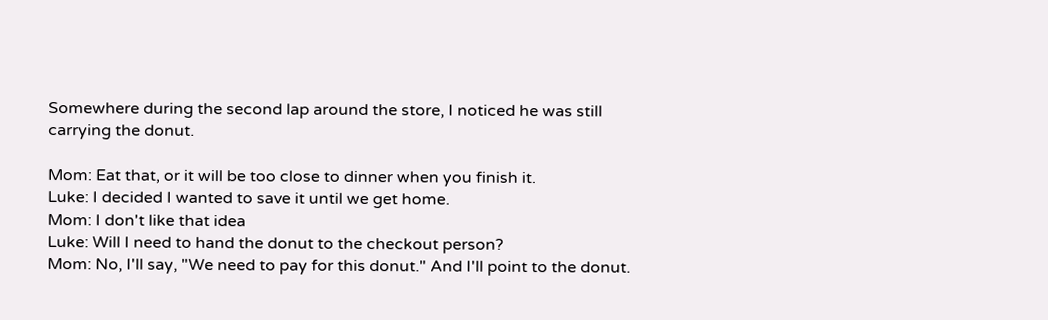Somewhere during the second lap around the store, I noticed he was still carrying the donut.

Mom: Eat that, or it will be too close to dinner when you finish it.
Luke: I decided I wanted to save it until we get home.
Mom: I don't like that idea
Luke: Will I need to hand the donut to the checkout person?
Mom: No, I'll say, "We need to pay for this donut." And I'll point to the donut.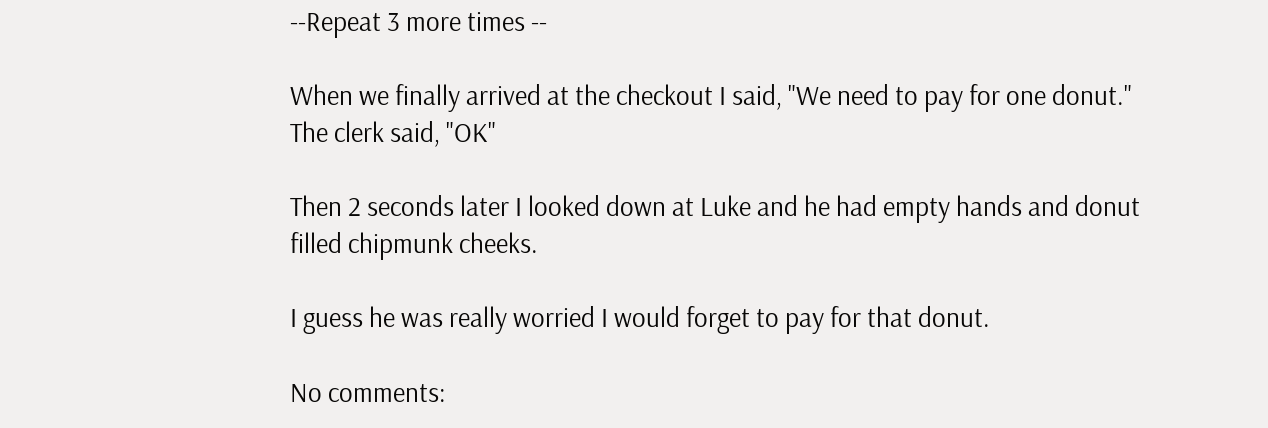--Repeat 3 more times --

When we finally arrived at the checkout I said, "We need to pay for one donut."
The clerk said, "OK"

Then 2 seconds later I looked down at Luke and he had empty hands and donut filled chipmunk cheeks.

I guess he was really worried I would forget to pay for that donut.

No comments: